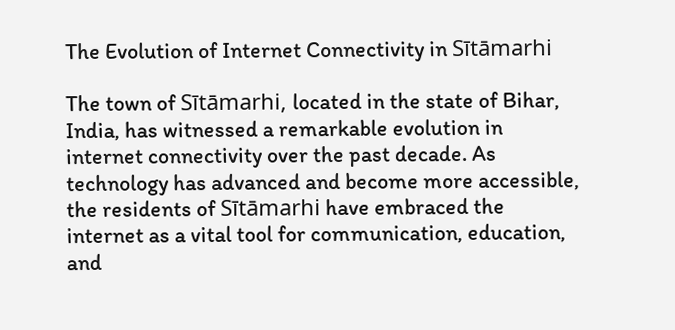The Evolution of Internet Connectivity in Sītāmarhi

The town of Sītāmarhi, located in the state of Bihar, India, has witnessed a remarkable evolution in internet connectivity over the past decade. As technology has advanced and become more accessible, the residents of Sītāmarhi have embraced the internet as a vital tool for communication, education, and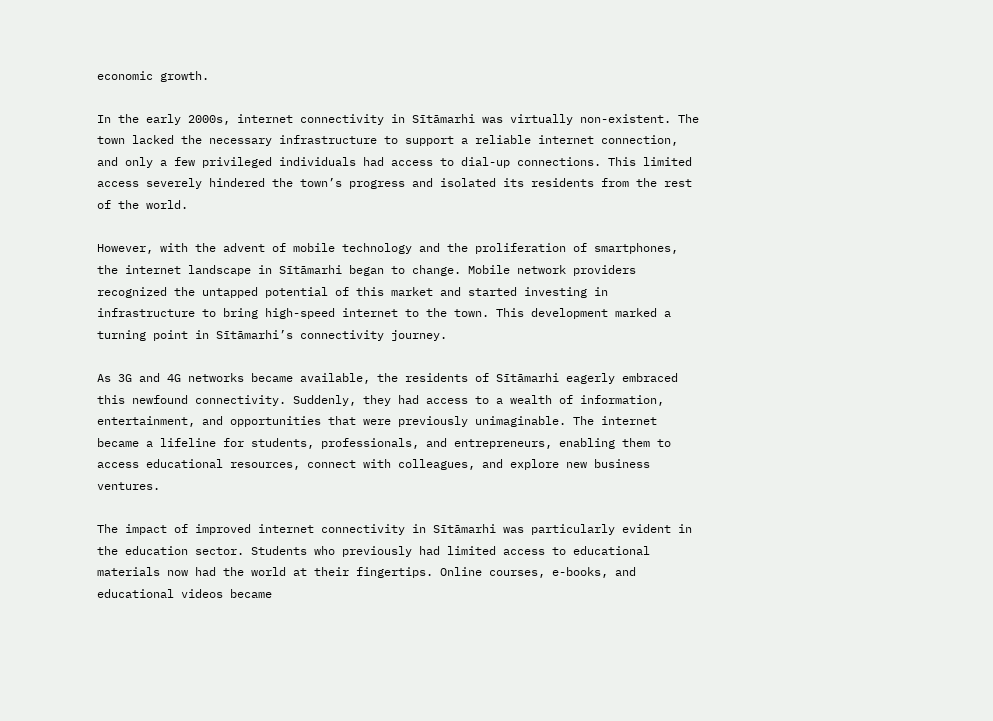economic growth.

In the early 2000s, internet connectivity in Sītāmarhi was virtually non-existent. The town lacked the necessary infrastructure to support a reliable internet connection, and only a few privileged individuals had access to dial-up connections. This limited access severely hindered the town’s progress and isolated its residents from the rest of the world.

However, with the advent of mobile technology and the proliferation of smartphones, the internet landscape in Sītāmarhi began to change. Mobile network providers recognized the untapped potential of this market and started investing in infrastructure to bring high-speed internet to the town. This development marked a turning point in Sītāmarhi’s connectivity journey.

As 3G and 4G networks became available, the residents of Sītāmarhi eagerly embraced this newfound connectivity. Suddenly, they had access to a wealth of information, entertainment, and opportunities that were previously unimaginable. The internet became a lifeline for students, professionals, and entrepreneurs, enabling them to access educational resources, connect with colleagues, and explore new business ventures.

The impact of improved internet connectivity in Sītāmarhi was particularly evident in the education sector. Students who previously had limited access to educational materials now had the world at their fingertips. Online courses, e-books, and educational videos became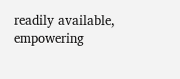readily available, empowering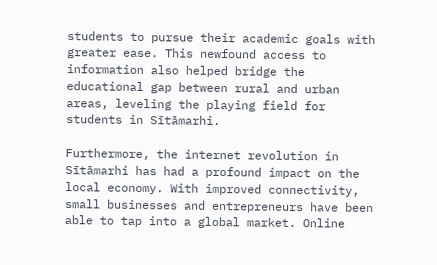students to pursue their academic goals with greater ease. This newfound access to information also helped bridge the educational gap between rural and urban areas, leveling the playing field for students in Sītāmarhi.

Furthermore, the internet revolution in Sītāmarhi has had a profound impact on the local economy. With improved connectivity, small businesses and entrepreneurs have been able to tap into a global market. Online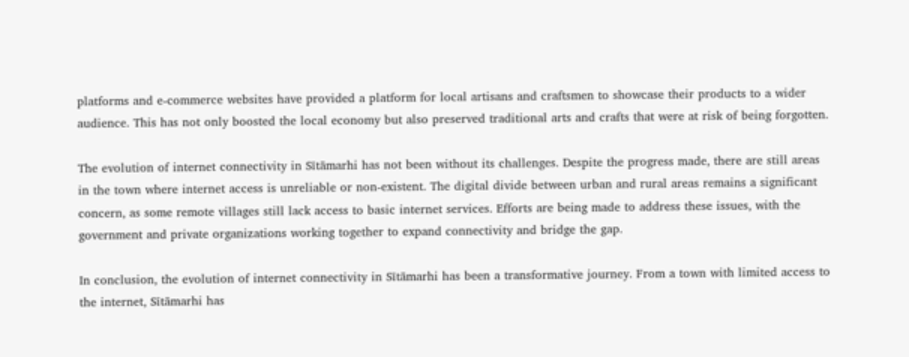platforms and e-commerce websites have provided a platform for local artisans and craftsmen to showcase their products to a wider audience. This has not only boosted the local economy but also preserved traditional arts and crafts that were at risk of being forgotten.

The evolution of internet connectivity in Sītāmarhi has not been without its challenges. Despite the progress made, there are still areas in the town where internet access is unreliable or non-existent. The digital divide between urban and rural areas remains a significant concern, as some remote villages still lack access to basic internet services. Efforts are being made to address these issues, with the government and private organizations working together to expand connectivity and bridge the gap.

In conclusion, the evolution of internet connectivity in Sītāmarhi has been a transformative journey. From a town with limited access to the internet, Sītāmarhi has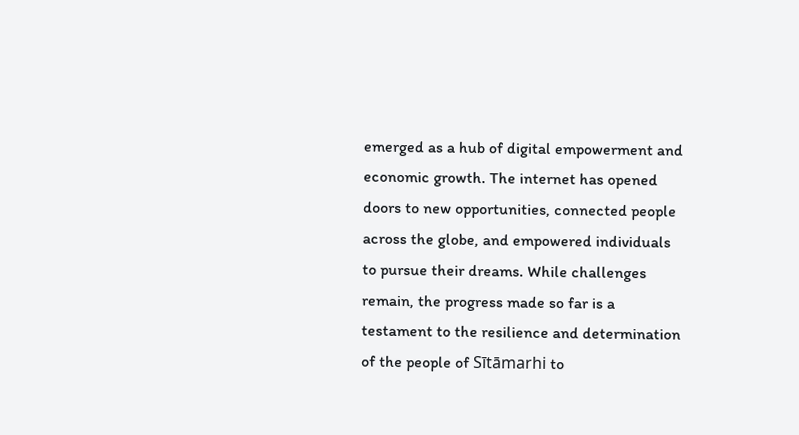emerged as a hub of digital empowerment and economic growth. The internet has opened doors to new opportunities, connected people across the globe, and empowered individuals to pursue their dreams. While challenges remain, the progress made so far is a testament to the resilience and determination of the people of Sītāmarhi to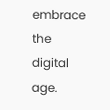embrace the digital age.